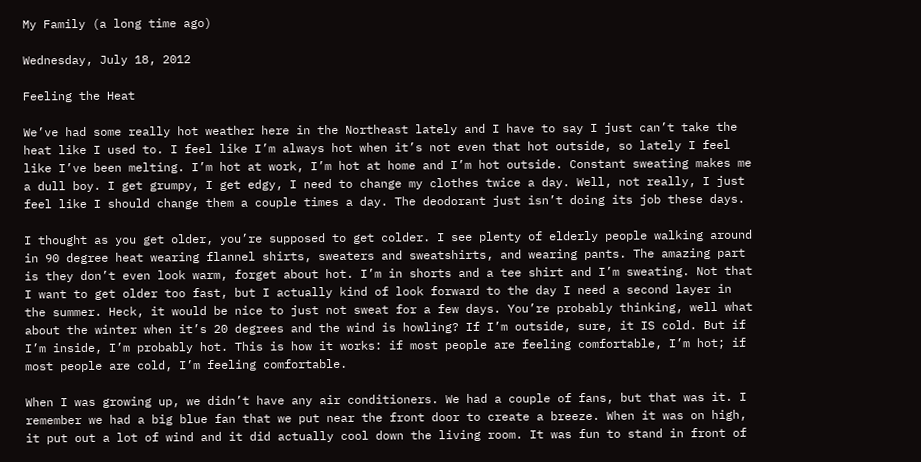My Family (a long time ago)

Wednesday, July 18, 2012

Feeling the Heat

We’ve had some really hot weather here in the Northeast lately and I have to say I just can’t take the heat like I used to. I feel like I’m always hot when it’s not even that hot outside, so lately I feel like I’ve been melting. I’m hot at work, I’m hot at home and I’m hot outside. Constant sweating makes me a dull boy. I get grumpy, I get edgy, I need to change my clothes twice a day. Well, not really, I just feel like I should change them a couple times a day. The deodorant just isn’t doing its job these days.

I thought as you get older, you’re supposed to get colder. I see plenty of elderly people walking around in 90 degree heat wearing flannel shirts, sweaters and sweatshirts, and wearing pants. The amazing part is they don’t even look warm, forget about hot. I’m in shorts and a tee shirt and I’m sweating. Not that I want to get older too fast, but I actually kind of look forward to the day I need a second layer in the summer. Heck, it would be nice to just not sweat for a few days. You’re probably thinking, well what about the winter when it’s 20 degrees and the wind is howling? If I’m outside, sure, it IS cold. But if I’m inside, I’m probably hot. This is how it works: if most people are feeling comfortable, I’m hot; if most people are cold, I’m feeling comfortable.

When I was growing up, we didn’t have any air conditioners. We had a couple of fans, but that was it. I remember we had a big blue fan that we put near the front door to create a breeze. When it was on high, it put out a lot of wind and it did actually cool down the living room. It was fun to stand in front of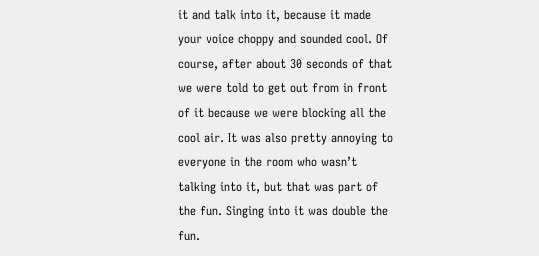it and talk into it, because it made your voice choppy and sounded cool. Of course, after about 30 seconds of that we were told to get out from in front of it because we were blocking all the cool air. It was also pretty annoying to everyone in the room who wasn’t talking into it, but that was part of the fun. Singing into it was double the fun.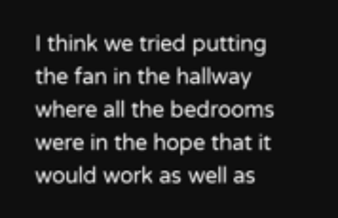I think we tried putting the fan in the hallway where all the bedrooms were in the hope that it would work as well as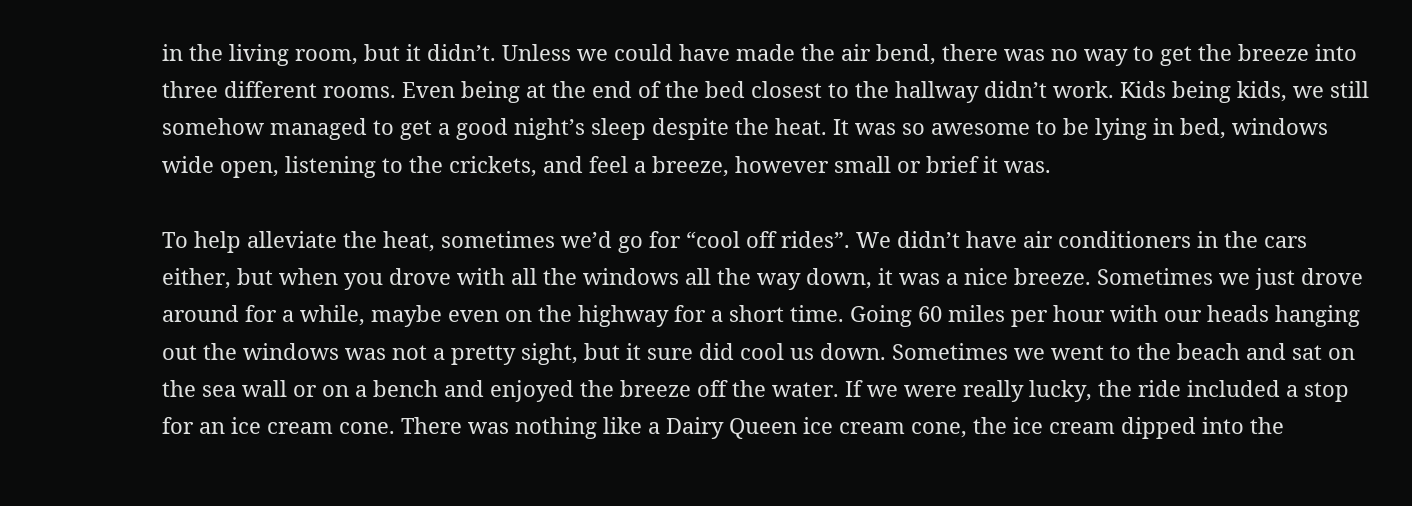in the living room, but it didn’t. Unless we could have made the air bend, there was no way to get the breeze into three different rooms. Even being at the end of the bed closest to the hallway didn’t work. Kids being kids, we still somehow managed to get a good night’s sleep despite the heat. It was so awesome to be lying in bed, windows wide open, listening to the crickets, and feel a breeze, however small or brief it was.

To help alleviate the heat, sometimes we’d go for “cool off rides”. We didn’t have air conditioners in the cars either, but when you drove with all the windows all the way down, it was a nice breeze. Sometimes we just drove around for a while, maybe even on the highway for a short time. Going 60 miles per hour with our heads hanging out the windows was not a pretty sight, but it sure did cool us down. Sometimes we went to the beach and sat on the sea wall or on a bench and enjoyed the breeze off the water. If we were really lucky, the ride included a stop for an ice cream cone. There was nothing like a Dairy Queen ice cream cone, the ice cream dipped into the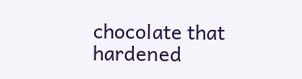chocolate that hardened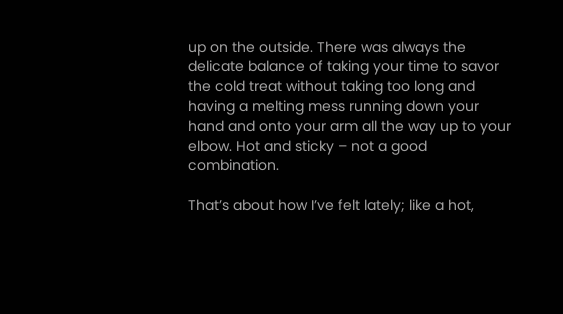up on the outside. There was always the delicate balance of taking your time to savor the cold treat without taking too long and having a melting mess running down your hand and onto your arm all the way up to your elbow. Hot and sticky – not a good combination.

That’s about how I’ve felt lately; like a hot,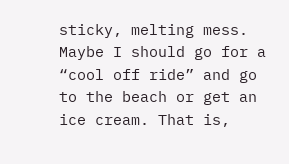sticky, melting mess. Maybe I should go for a “cool off ride” and go to the beach or get an ice cream. That is,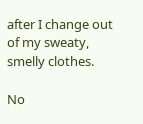after I change out of my sweaty, smelly clothes.

No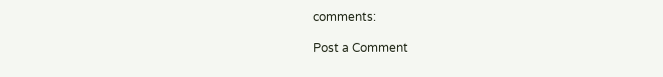comments:

Post a Comment